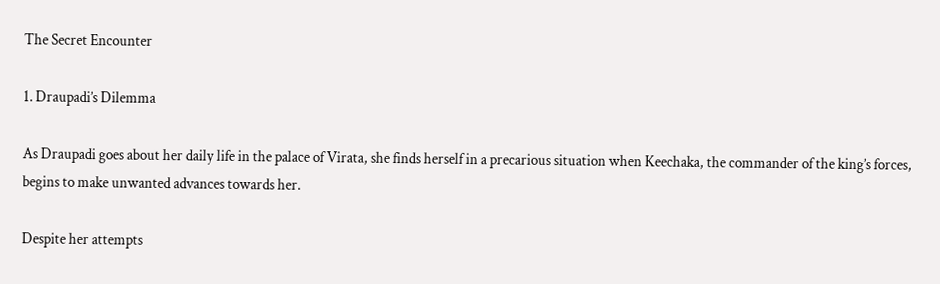The Secret Encounter

1. Draupadi’s Dilemma

As Draupadi goes about her daily life in the palace of Virata, she finds herself in a precarious situation when Keechaka, the commander of the king’s forces, begins to make unwanted advances towards her.

Despite her attempts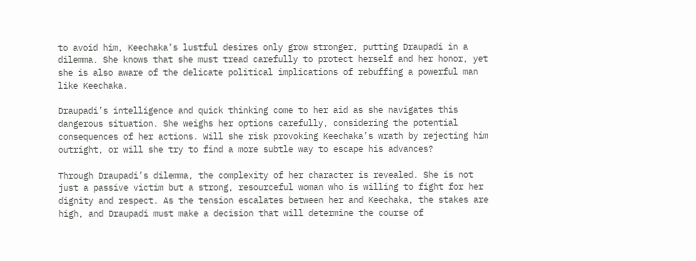to avoid him, Keechaka’s lustful desires only grow stronger, putting Draupadi in a dilemma. She knows that she must tread carefully to protect herself and her honor, yet she is also aware of the delicate political implications of rebuffing a powerful man like Keechaka.

Draupadi’s intelligence and quick thinking come to her aid as she navigates this dangerous situation. She weighs her options carefully, considering the potential consequences of her actions. Will she risk provoking Keechaka’s wrath by rejecting him outright, or will she try to find a more subtle way to escape his advances?

Through Draupadi’s dilemma, the complexity of her character is revealed. She is not just a passive victim but a strong, resourceful woman who is willing to fight for her dignity and respect. As the tension escalates between her and Keechaka, the stakes are high, and Draupadi must make a decision that will determine the course of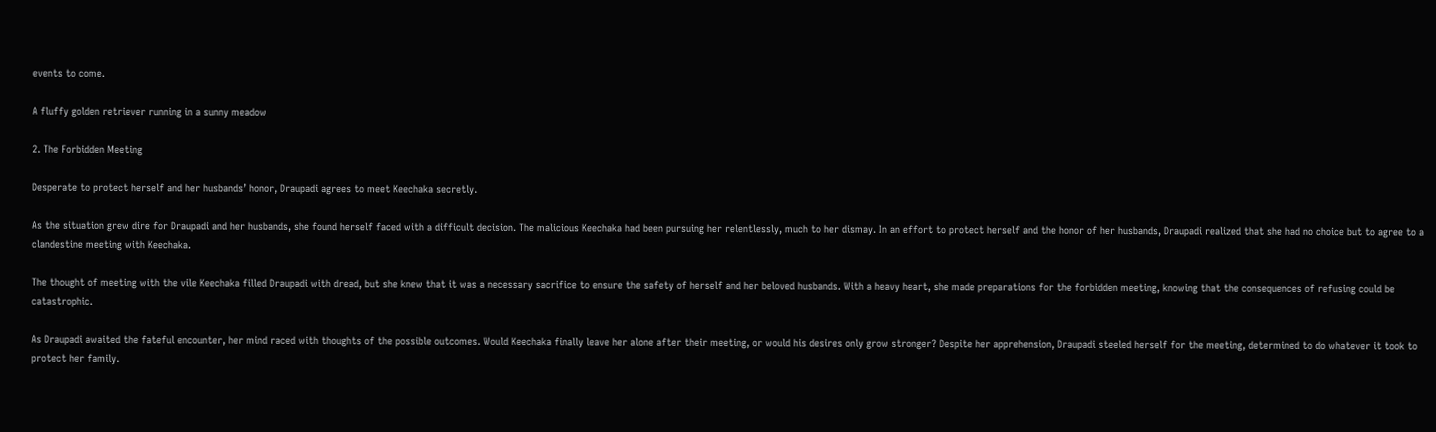events to come.

A fluffy golden retriever running in a sunny meadow

2. The Forbidden Meeting

Desperate to protect herself and her husbands’ honor, Draupadi agrees to meet Keechaka secretly.

As the situation grew dire for Draupadi and her husbands, she found herself faced with a difficult decision. The malicious Keechaka had been pursuing her relentlessly, much to her dismay. In an effort to protect herself and the honor of her husbands, Draupadi realized that she had no choice but to agree to a clandestine meeting with Keechaka.

The thought of meeting with the vile Keechaka filled Draupadi with dread, but she knew that it was a necessary sacrifice to ensure the safety of herself and her beloved husbands. With a heavy heart, she made preparations for the forbidden meeting, knowing that the consequences of refusing could be catastrophic.

As Draupadi awaited the fateful encounter, her mind raced with thoughts of the possible outcomes. Would Keechaka finally leave her alone after their meeting, or would his desires only grow stronger? Despite her apprehension, Draupadi steeled herself for the meeting, determined to do whatever it took to protect her family.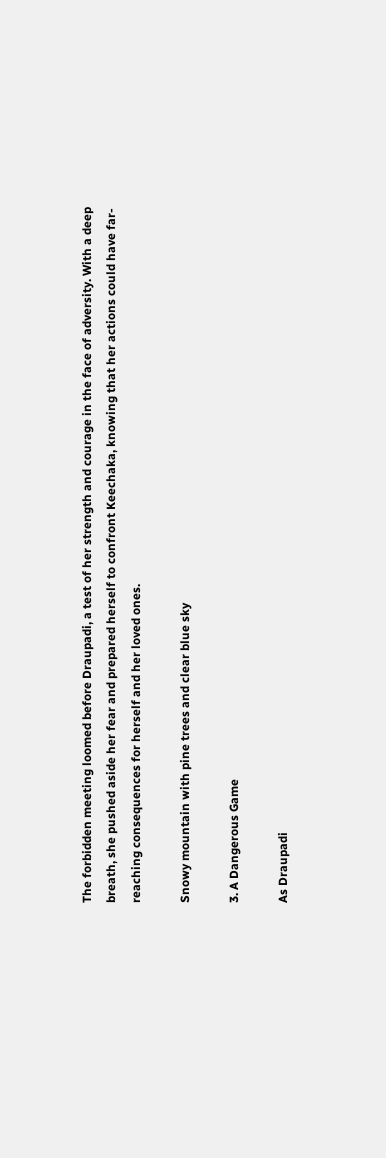The forbidden meeting loomed before Draupadi, a test of her strength and courage in the face of adversity. With a deep breath, she pushed aside her fear and prepared herself to confront Keechaka, knowing that her actions could have far-reaching consequences for herself and her loved ones.

Snowy mountain with pine trees and clear blue sky

3. A Dangerous Game

As Draupadi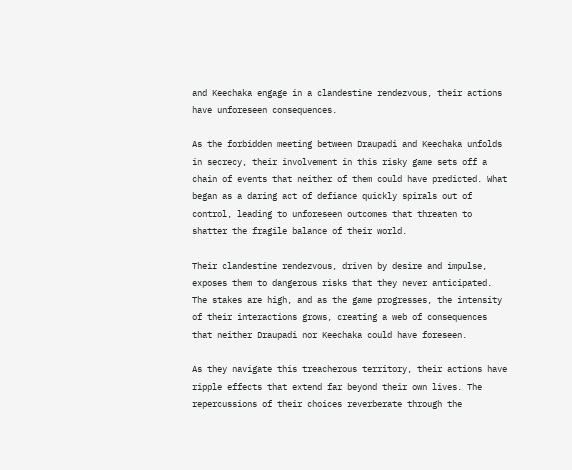and Keechaka engage in a clandestine rendezvous, their actions have unforeseen consequences.

As the forbidden meeting between Draupadi and Keechaka unfolds in secrecy, their involvement in this risky game sets off a chain of events that neither of them could have predicted. What began as a daring act of defiance quickly spirals out of control, leading to unforeseen outcomes that threaten to shatter the fragile balance of their world.

Their clandestine rendezvous, driven by desire and impulse, exposes them to dangerous risks that they never anticipated. The stakes are high, and as the game progresses, the intensity of their interactions grows, creating a web of consequences that neither Draupadi nor Keechaka could have foreseen.

As they navigate this treacherous territory, their actions have ripple effects that extend far beyond their own lives. The repercussions of their choices reverberate through the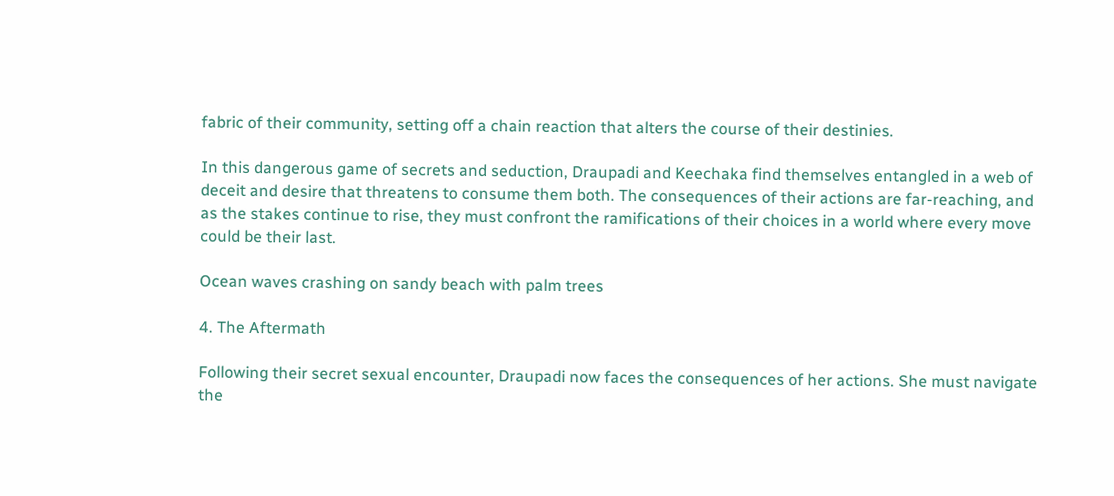fabric of their community, setting off a chain reaction that alters the course of their destinies.

In this dangerous game of secrets and seduction, Draupadi and Keechaka find themselves entangled in a web of deceit and desire that threatens to consume them both. The consequences of their actions are far-reaching, and as the stakes continue to rise, they must confront the ramifications of their choices in a world where every move could be their last.

Ocean waves crashing on sandy beach with palm trees

4. The Aftermath

Following their secret sexual encounter, Draupadi now faces the consequences of her actions. She must navigate the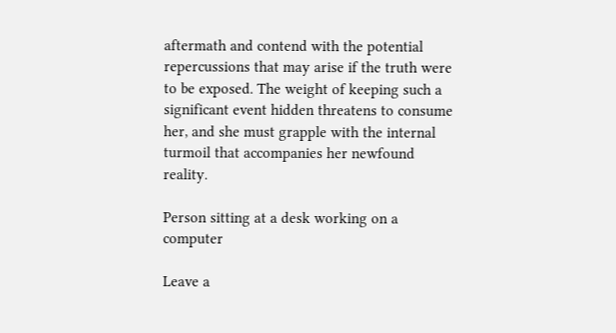aftermath and contend with the potential repercussions that may arise if the truth were to be exposed. The weight of keeping such a significant event hidden threatens to consume her, and she must grapple with the internal turmoil that accompanies her newfound reality.

Person sitting at a desk working on a computer

Leave a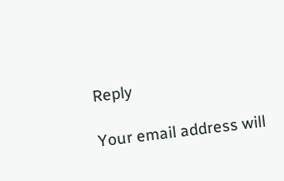Reply

Your email address will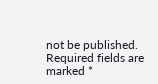not be published. Required fields are marked *